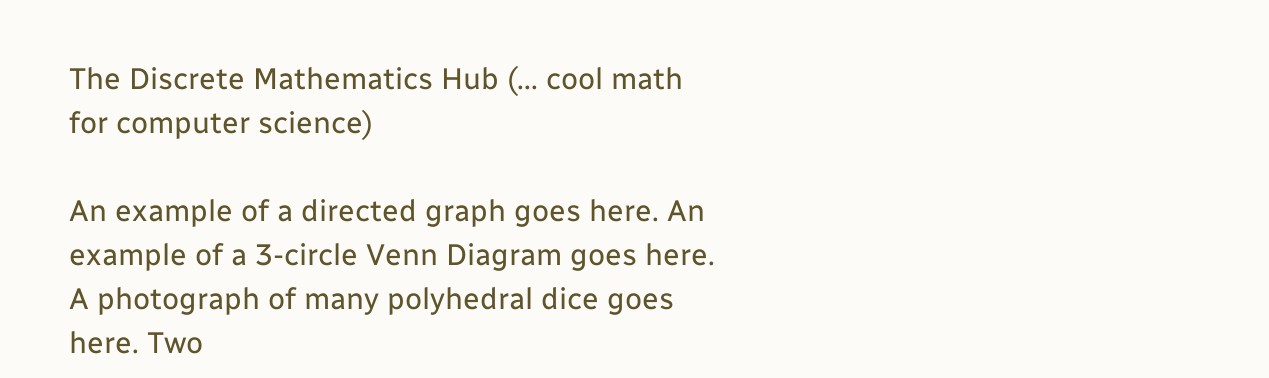The Discrete Mathematics Hub (... cool math for computer science)

An example of a directed graph goes here. An example of a 3-circle Venn Diagram goes here.
A photograph of many polyhedral dice goes here. Two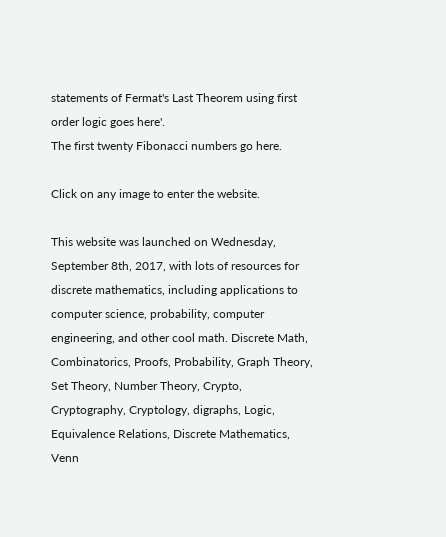statements of Fermat's Last Theorem using first order logic goes here'.
The first twenty Fibonacci numbers go here.

Click on any image to enter the website.

This website was launched on Wednesday, September 8th, 2017, with lots of resources for discrete mathematics, including applications to computer science, probability, computer engineering, and other cool math. Discrete Math, Combinatorics, Proofs, Probability, Graph Theory, Set Theory, Number Theory, Crypto, Cryptography, Cryptology, digraphs, Logic, Equivalence Relations, Discrete Mathematics, Venn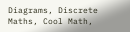Diagrams, Discrete Maths, Cool Math,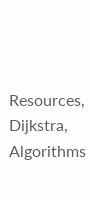Resources, Dijkstra, Algorithms